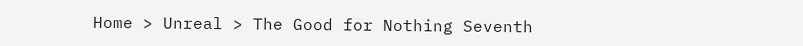Home > Unreal > The Good for Nothing Seventh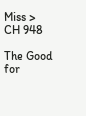Miss > CH 948

The Good for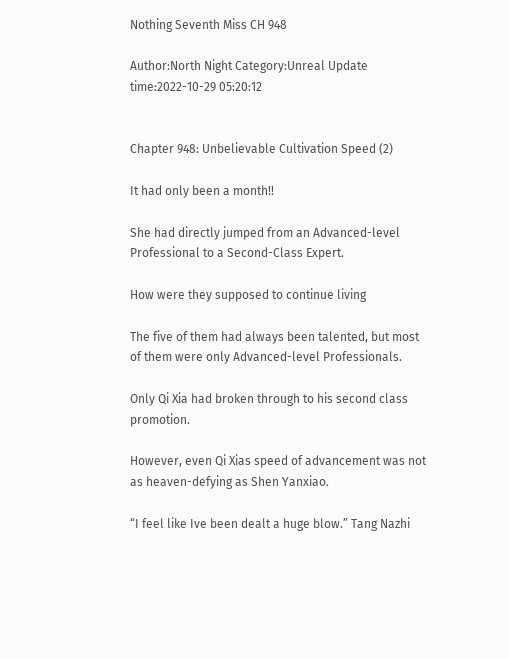Nothing Seventh Miss CH 948

Author:North Night Category:Unreal Update time:2022-10-29 05:20:12


Chapter 948: Unbelievable Cultivation Speed (2)

It had only been a month!!

She had directly jumped from an Advanced-level Professional to a Second-Class Expert.

How were they supposed to continue living

The five of them had always been talented, but most of them were only Advanced-level Professionals.

Only Qi Xia had broken through to his second class promotion.

However, even Qi Xias speed of advancement was not as heaven-defying as Shen Yanxiao.

“I feel like Ive been dealt a huge blow.” Tang Nazhi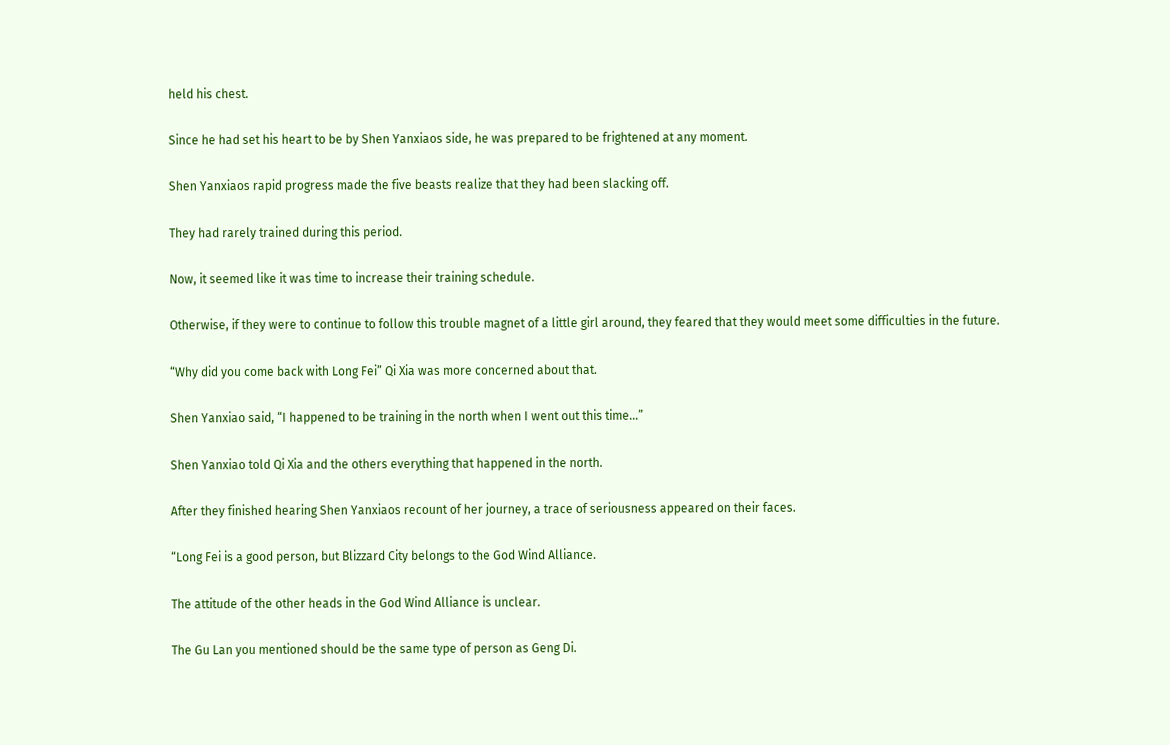held his chest.

Since he had set his heart to be by Shen Yanxiaos side, he was prepared to be frightened at any moment.

Shen Yanxiaos rapid progress made the five beasts realize that they had been slacking off.

They had rarely trained during this period.

Now, it seemed like it was time to increase their training schedule.

Otherwise, if they were to continue to follow this trouble magnet of a little girl around, they feared that they would meet some difficulties in the future.

“Why did you come back with Long Fei” Qi Xia was more concerned about that.

Shen Yanxiao said, “I happened to be training in the north when I went out this time…”

Shen Yanxiao told Qi Xia and the others everything that happened in the north.

After they finished hearing Shen Yanxiaos recount of her journey, a trace of seriousness appeared on their faces.

“Long Fei is a good person, but Blizzard City belongs to the God Wind Alliance.

The attitude of the other heads in the God Wind Alliance is unclear.

The Gu Lan you mentioned should be the same type of person as Geng Di.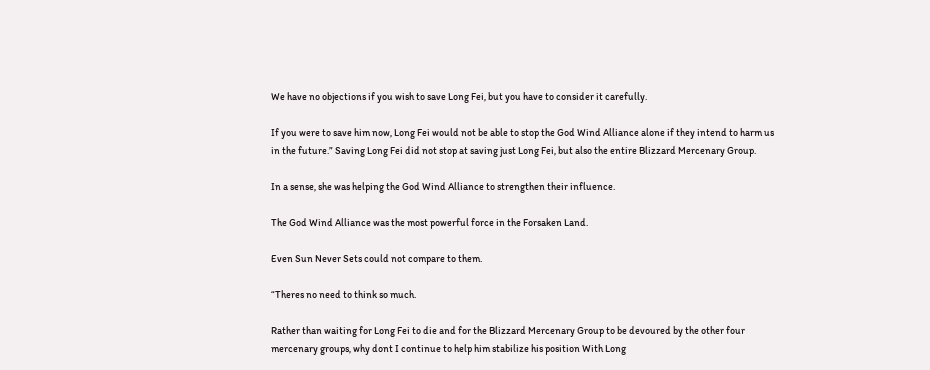We have no objections if you wish to save Long Fei, but you have to consider it carefully.

If you were to save him now, Long Fei would not be able to stop the God Wind Alliance alone if they intend to harm us in the future.” Saving Long Fei did not stop at saving just Long Fei, but also the entire Blizzard Mercenary Group.

In a sense, she was helping the God Wind Alliance to strengthen their influence.

The God Wind Alliance was the most powerful force in the Forsaken Land.

Even Sun Never Sets could not compare to them.

“Theres no need to think so much.

Rather than waiting for Long Fei to die and for the Blizzard Mercenary Group to be devoured by the other four mercenary groups, why dont I continue to help him stabilize his position With Long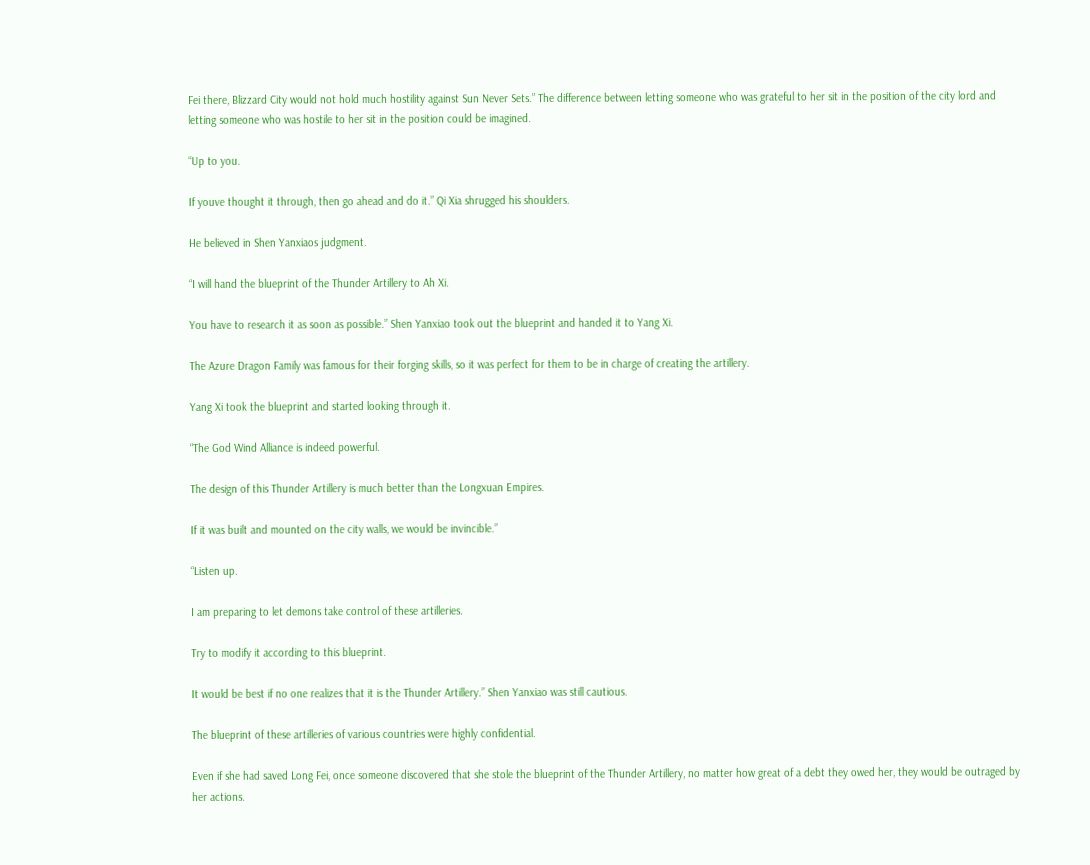Fei there, Blizzard City would not hold much hostility against Sun Never Sets.” The difference between letting someone who was grateful to her sit in the position of the city lord and letting someone who was hostile to her sit in the position could be imagined.

“Up to you.

If youve thought it through, then go ahead and do it.” Qi Xia shrugged his shoulders.

He believed in Shen Yanxiaos judgment.

“I will hand the blueprint of the Thunder Artillery to Ah Xi.

You have to research it as soon as possible.” Shen Yanxiao took out the blueprint and handed it to Yang Xi.

The Azure Dragon Family was famous for their forging skills, so it was perfect for them to be in charge of creating the artillery.

Yang Xi took the blueprint and started looking through it.

“The God Wind Alliance is indeed powerful.

The design of this Thunder Artillery is much better than the Longxuan Empires.

If it was built and mounted on the city walls, we would be invincible.”

“Listen up.

I am preparing to let demons take control of these artilleries.

Try to modify it according to this blueprint.

It would be best if no one realizes that it is the Thunder Artillery.” Shen Yanxiao was still cautious.

The blueprint of these artilleries of various countries were highly confidential.

Even if she had saved Long Fei, once someone discovered that she stole the blueprint of the Thunder Artillery, no matter how great of a debt they owed her, they would be outraged by her actions.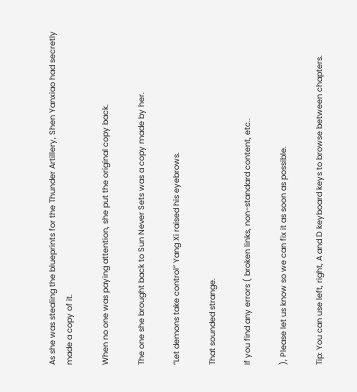As she was stealing the blueprints for the Thunder Artillery, Shen Yanxiao had secretly made a copy of it.

When no one was paying attention, she put the original copy back.

The one she brought back to Sun Never Sets was a copy made by her.

“Let demons take control” Yang Xi raised his eyebrows.

That sounded strange.

If you find any errors ( broken links, non-standard content, etc..

), Please let us know so we can fix it as soon as possible.

Tip: You can use left, right, A and D keyboard keys to browse between chapters.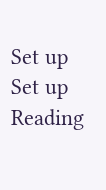Set up
Set up
Reading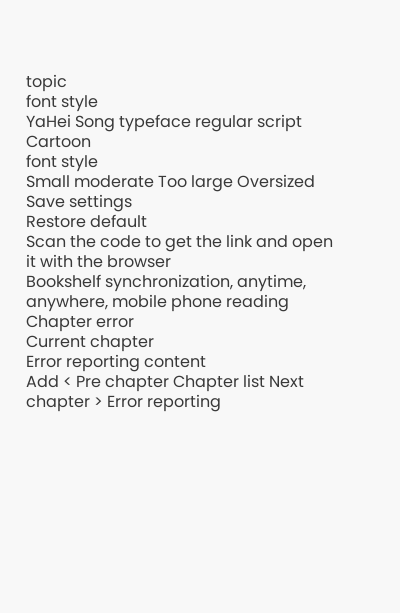topic
font style
YaHei Song typeface regular script Cartoon
font style
Small moderate Too large Oversized
Save settings
Restore default
Scan the code to get the link and open it with the browser
Bookshelf synchronization, anytime, anywhere, mobile phone reading
Chapter error
Current chapter
Error reporting content
Add < Pre chapter Chapter list Next chapter > Error reporting